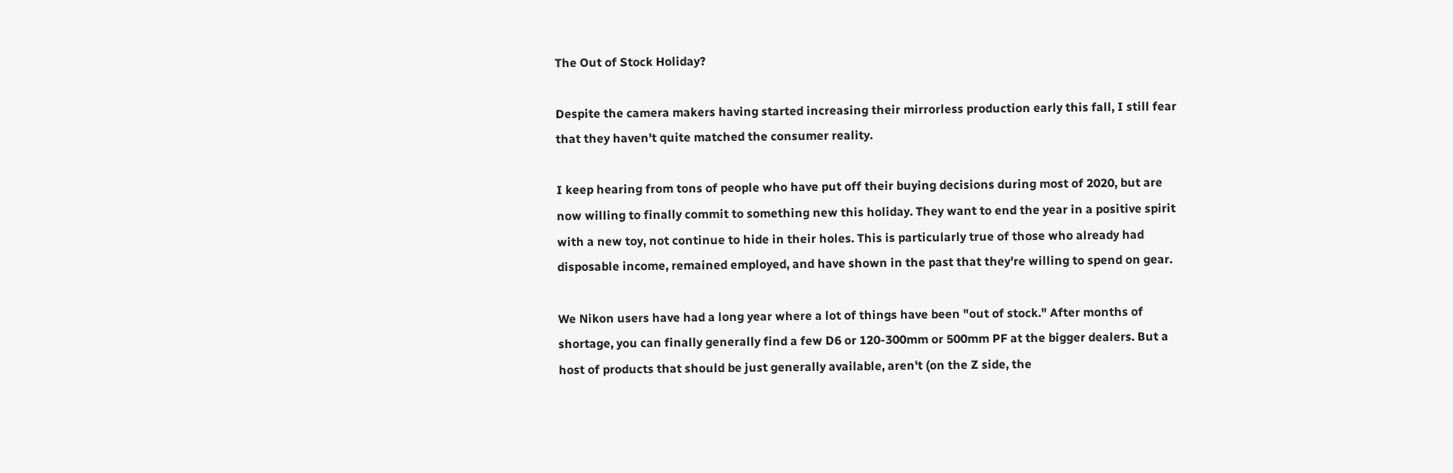The Out of Stock Holiday?

Despite the camera makers having started increasing their mirrorless production early this fall, I still fear that they haven't quite matched the consumer reality.

I keep hearing from tons of people who have put off their buying decisions during most of 2020, but are now willing to finally commit to something new this holiday. They want to end the year in a positive spirit with a new toy, not continue to hide in their holes. This is particularly true of those who already had disposable income, remained employed, and have shown in the past that they're willing to spend on gear.

We Nikon users have had a long year where a lot of things have been "out of stock." After months of shortage, you can finally generally find a few D6 or 120-300mm or 500mm PF at the bigger dealers. But a host of products that should be just generally available, aren't (on the Z side, the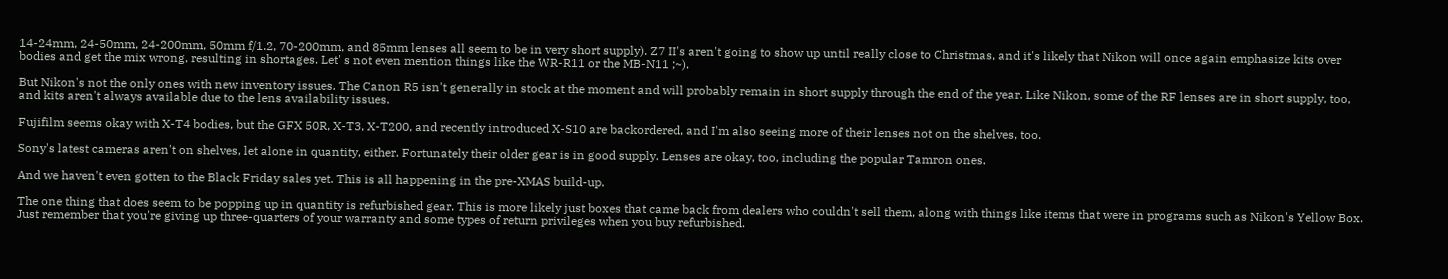14-24mm, 24-50mm, 24-200mm, 50mm f/1.2, 70-200mm, and 85mm lenses all seem to be in very short supply). Z7 II's aren't going to show up until really close to Christmas, and it's likely that Nikon will once again emphasize kits over bodies and get the mix wrong, resulting in shortages. Let' s not even mention things like the WR-R11 or the MB-N11 ;~).

But Nikon's not the only ones with new inventory issues. The Canon R5 isn't generally in stock at the moment and will probably remain in short supply through the end of the year. Like Nikon, some of the RF lenses are in short supply, too, and kits aren't always available due to the lens availability issues.

Fujifilm seems okay with X-T4 bodies, but the GFX 50R, X-T3, X-T200, and recently introduced X-S10 are backordered, and I'm also seeing more of their lenses not on the shelves, too.

Sony's latest cameras aren't on shelves, let alone in quantity, either. Fortunately their older gear is in good supply. Lenses are okay, too, including the popular Tamron ones.

And we haven't even gotten to the Black Friday sales yet. This is all happening in the pre-XMAS build-up.

The one thing that does seem to be popping up in quantity is refurbished gear. This is more likely just boxes that came back from dealers who couldn't sell them, along with things like items that were in programs such as Nikon's Yellow Box. Just remember that you're giving up three-quarters of your warranty and some types of return privileges when you buy refurbished.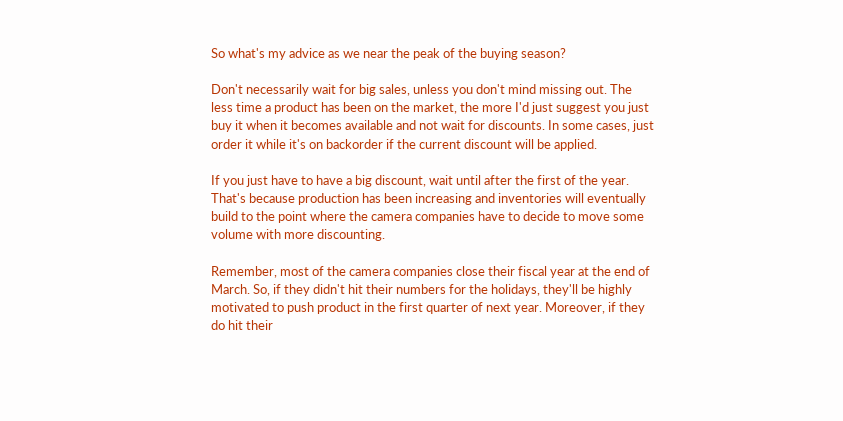So what's my advice as we near the peak of the buying season?

Don't necessarily wait for big sales, unless you don't mind missing out. The less time a product has been on the market, the more I'd just suggest you just buy it when it becomes available and not wait for discounts. In some cases, just order it while it's on backorder if the current discount will be applied.

If you just have to have a big discount, wait until after the first of the year. That's because production has been increasing and inventories will eventually build to the point where the camera companies have to decide to move some volume with more discounting.

Remember, most of the camera companies close their fiscal year at the end of March. So, if they didn't hit their numbers for the holidays, they'll be highly motivated to push product in the first quarter of next year. Moreover, if they do hit their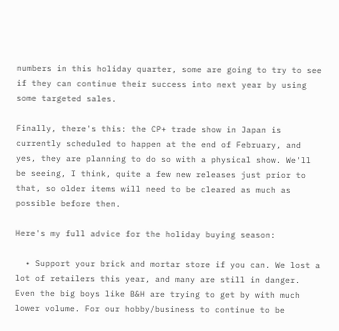numbers in this holiday quarter, some are going to try to see if they can continue their success into next year by using some targeted sales.

Finally, there's this: the CP+ trade show in Japan is currently scheduled to happen at the end of February, and yes, they are planning to do so with a physical show. We'll be seeing, I think, quite a few new releases just prior to that, so older items will need to be cleared as much as possible before then.

Here's my full advice for the holiday buying season:

  • Support your brick and mortar store if you can. We lost a lot of retailers this year, and many are still in danger. Even the big boys like B&H are trying to get by with much lower volume. For our hobby/business to continue to be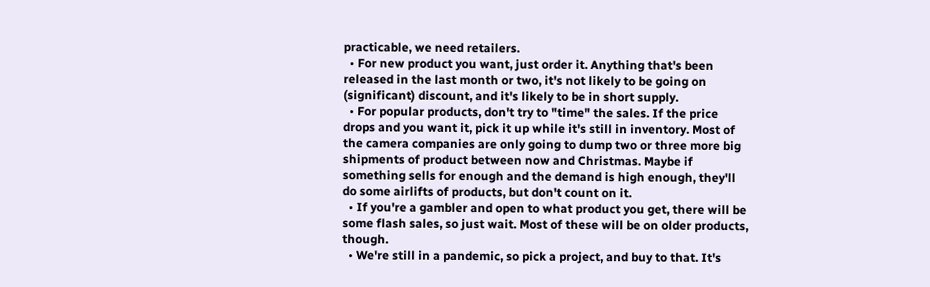practicable, we need retailers.
  • For new product you want, just order it. Anything that's been released in the last month or two, it's not likely to be going on (significant) discount, and it's likely to be in short supply.
  • For popular products, don't try to "time" the sales. If the price drops and you want it, pick it up while it's still in inventory. Most of the camera companies are only going to dump two or three more big shipments of product between now and Christmas. Maybe if something sells for enough and the demand is high enough, they'll do some airlifts of products, but don't count on it.
  • If you're a gambler and open to what product you get, there will be some flash sales, so just wait. Most of these will be on older products, though.
  • We're still in a pandemic, so pick a project, and buy to that. It's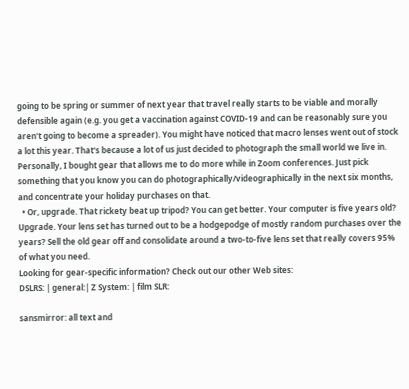going to be spring or summer of next year that travel really starts to be viable and morally defensible again (e.g. you get a vaccination against COVID-19 and can be reasonably sure you aren't going to become a spreader). You might have noticed that macro lenses went out of stock a lot this year. That's because a lot of us just decided to photograph the small world we live in. Personally, I bought gear that allows me to do more while in Zoom conferences. Just pick something that you know you can do photographically/videographically in the next six months, and concentrate your holiday purchases on that.
  • Or, upgrade. That rickety beat up tripod? You can get better. Your computer is five years old? Upgrade. Your lens set has turned out to be a hodgepodge of mostly random purchases over the years? Sell the old gear off and consolidate around a two-to-five lens set that really covers 95% of what you need.
Looking for gear-specific information? Check out our other Web sites:
DSLRS: | general:| Z System: | film SLR:

sansmirror: all text and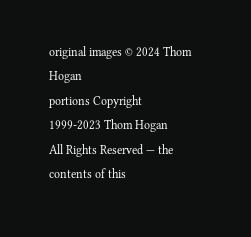original images © 2024 Thom Hogan
portions Copyright 1999-2023 Thom Hogan
All Rights Reserved — the contents of this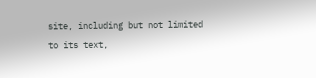site, including but not limited to its text,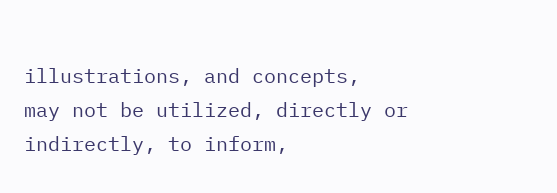illustrations, and concepts,
may not be utilized, directly or indirectly, to inform,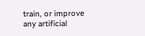train, or improve any artificial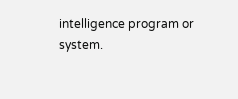intelligence program or system.